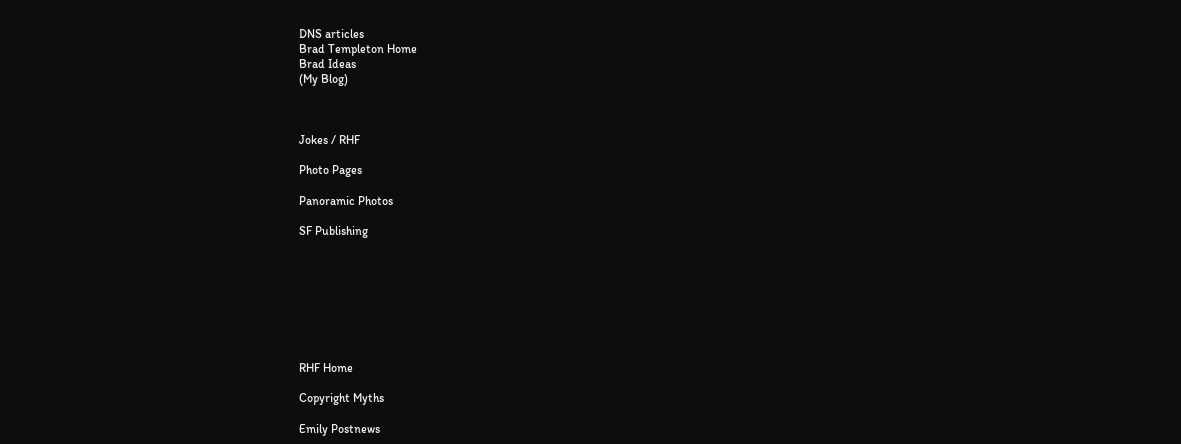DNS articles
Brad Templeton Home
Brad Ideas
(My Blog)



Jokes / RHF

Photo Pages

Panoramic Photos

SF Publishing








RHF Home

Copyright Myths

Emily Postnews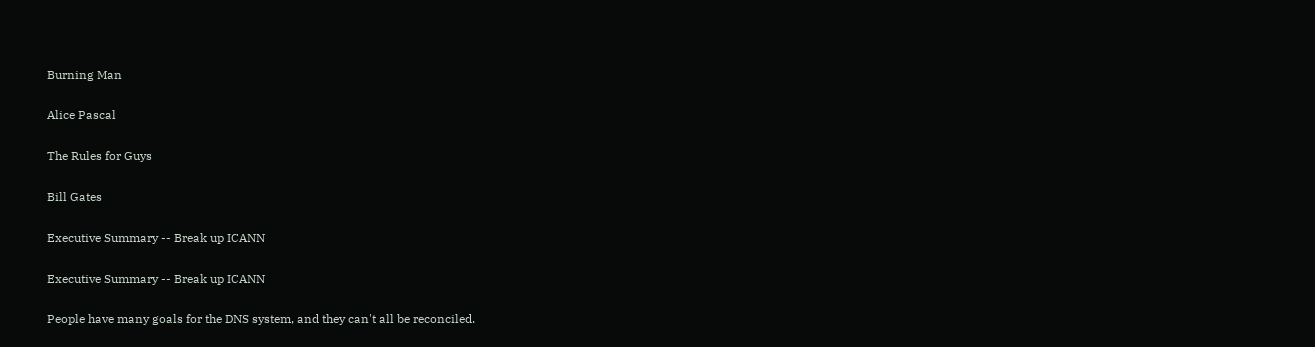Burning Man

Alice Pascal

The Rules for Guys

Bill Gates

Executive Summary -- Break up ICANN

Executive Summary -- Break up ICANN

People have many goals for the DNS system, and they can't all be reconciled.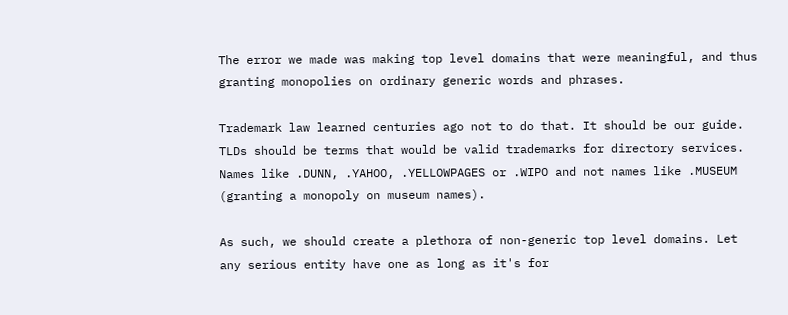The error we made was making top level domains that were meaningful, and thus granting monopolies on ordinary generic words and phrases.

Trademark law learned centuries ago not to do that. It should be our guide. TLDs should be terms that would be valid trademarks for directory services. Names like .DUNN, .YAHOO, .YELLOWPAGES or .WIPO and not names like .MUSEUM (granting a monopoly on museum names).

As such, we should create a plethora of non-generic top level domains. Let any serious entity have one as long as it's for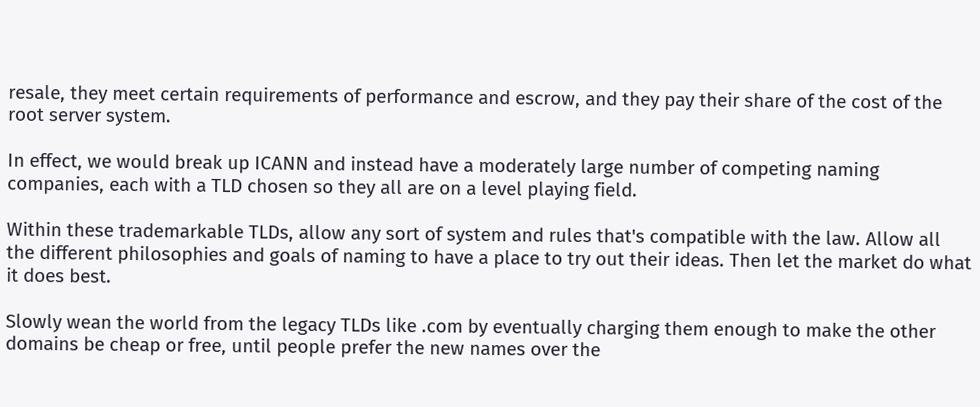resale, they meet certain requirements of performance and escrow, and they pay their share of the cost of the root server system.

In effect, we would break up ICANN and instead have a moderately large number of competing naming companies, each with a TLD chosen so they all are on a level playing field.

Within these trademarkable TLDs, allow any sort of system and rules that's compatible with the law. Allow all the different philosophies and goals of naming to have a place to try out their ideas. Then let the market do what it does best.

Slowly wean the world from the legacy TLDs like .com by eventually charging them enough to make the other domains be cheap or free, until people prefer the new names over the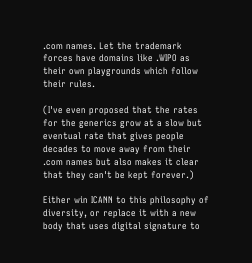.com names. Let the trademark forces have domains like .WIPO as their own playgrounds which follow their rules.

(I've even proposed that the rates for the generics grow at a slow but eventual rate that gives people decades to move away from their .com names but also makes it clear that they can't be kept forever.)

Either win ICANN to this philosophy of diversity, or replace it with a new body that uses digital signature to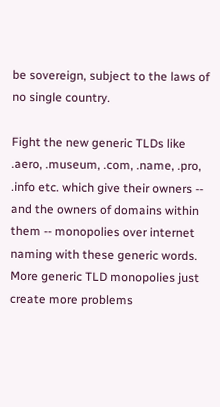be sovereign, subject to the laws of no single country.

Fight the new generic TLDs like .aero, .museum, .com, .name, .pro, .info etc. which give their owners -- and the owners of domains within them -- monopolies over internet naming with these generic words. More generic TLD monopolies just create more problems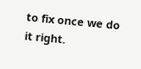to fix once we do it right.